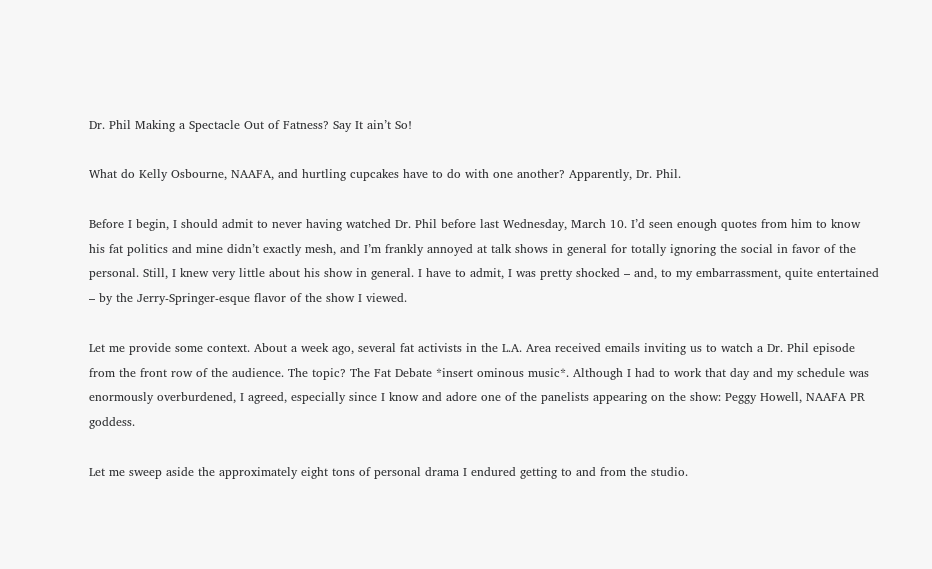Dr. Phil Making a Spectacle Out of Fatness? Say It ain’t So!

What do Kelly Osbourne, NAAFA, and hurtling cupcakes have to do with one another? Apparently, Dr. Phil.

Before I begin, I should admit to never having watched Dr. Phil before last Wednesday, March 10. I’d seen enough quotes from him to know his fat politics and mine didn’t exactly mesh, and I’m frankly annoyed at talk shows in general for totally ignoring the social in favor of the personal. Still, I knew very little about his show in general. I have to admit, I was pretty shocked – and, to my embarrassment, quite entertained – by the Jerry-Springer-esque flavor of the show I viewed.

Let me provide some context. About a week ago, several fat activists in the L.A. Area received emails inviting us to watch a Dr. Phil episode from the front row of the audience. The topic? The Fat Debate *insert ominous music*. Although I had to work that day and my schedule was enormously overburdened, I agreed, especially since I know and adore one of the panelists appearing on the show: Peggy Howell, NAAFA PR goddess.

Let me sweep aside the approximately eight tons of personal drama I endured getting to and from the studio.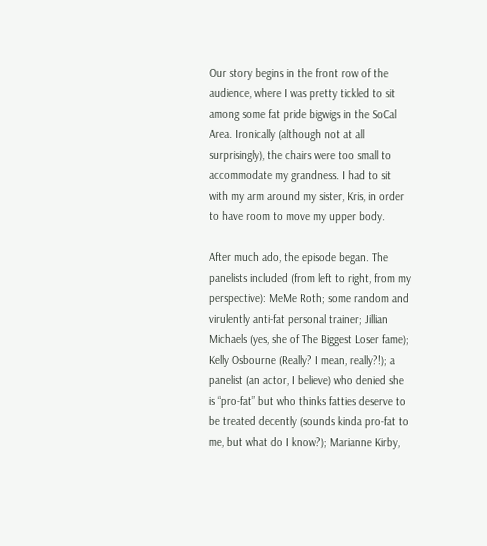Our story begins in the front row of the audience, where I was pretty tickled to sit among some fat pride bigwigs in the SoCal Area. Ironically (although not at all surprisingly), the chairs were too small to accommodate my grandness. I had to sit with my arm around my sister, Kris, in order to have room to move my upper body.

After much ado, the episode began. The panelists included (from left to right, from my perspective): MeMe Roth; some random and virulently anti-fat personal trainer; Jillian Michaels (yes, she of The Biggest Loser fame); Kelly Osbourne (Really? I mean, really?!); a panelist (an actor, I believe) who denied she is “pro-fat” but who thinks fatties deserve to be treated decently (sounds kinda pro-fat to me, but what do I know?); Marianne Kirby,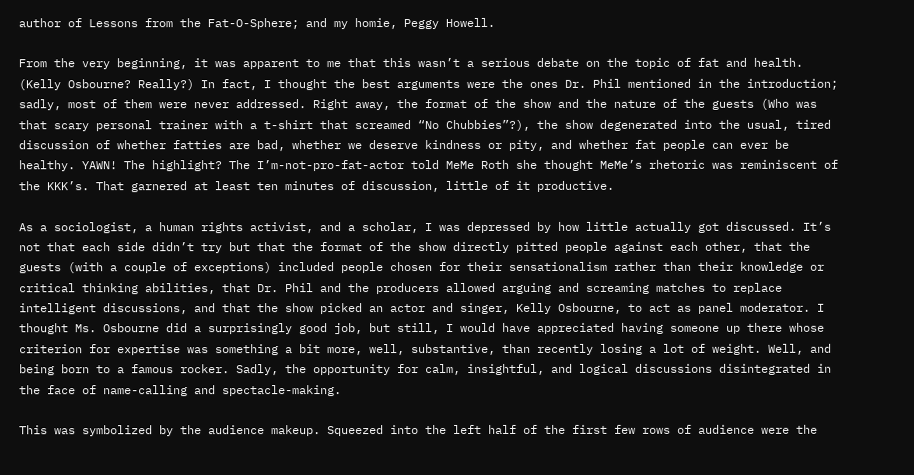author of Lessons from the Fat-O-Sphere; and my homie, Peggy Howell.

From the very beginning, it was apparent to me that this wasn’t a serious debate on the topic of fat and health. (Kelly Osbourne? Really?) In fact, I thought the best arguments were the ones Dr. Phil mentioned in the introduction; sadly, most of them were never addressed. Right away, the format of the show and the nature of the guests (Who was that scary personal trainer with a t-shirt that screamed “No Chubbies”?), the show degenerated into the usual, tired discussion of whether fatties are bad, whether we deserve kindness or pity, and whether fat people can ever be healthy. YAWN! The highlight? The I’m-not-pro-fat-actor told MeMe Roth she thought MeMe’s rhetoric was reminiscent of the KKK’s. That garnered at least ten minutes of discussion, little of it productive.

As a sociologist, a human rights activist, and a scholar, I was depressed by how little actually got discussed. It’s not that each side didn’t try but that the format of the show directly pitted people against each other, that the guests (with a couple of exceptions) included people chosen for their sensationalism rather than their knowledge or critical thinking abilities, that Dr. Phil and the producers allowed arguing and screaming matches to replace intelligent discussions, and that the show picked an actor and singer, Kelly Osbourne, to act as panel moderator. I thought Ms. Osbourne did a surprisingly good job, but still, I would have appreciated having someone up there whose criterion for expertise was something a bit more, well, substantive, than recently losing a lot of weight. Well, and being born to a famous rocker. Sadly, the opportunity for calm, insightful, and logical discussions disintegrated in the face of name-calling and spectacle-making.

This was symbolized by the audience makeup. Squeezed into the left half of the first few rows of audience were the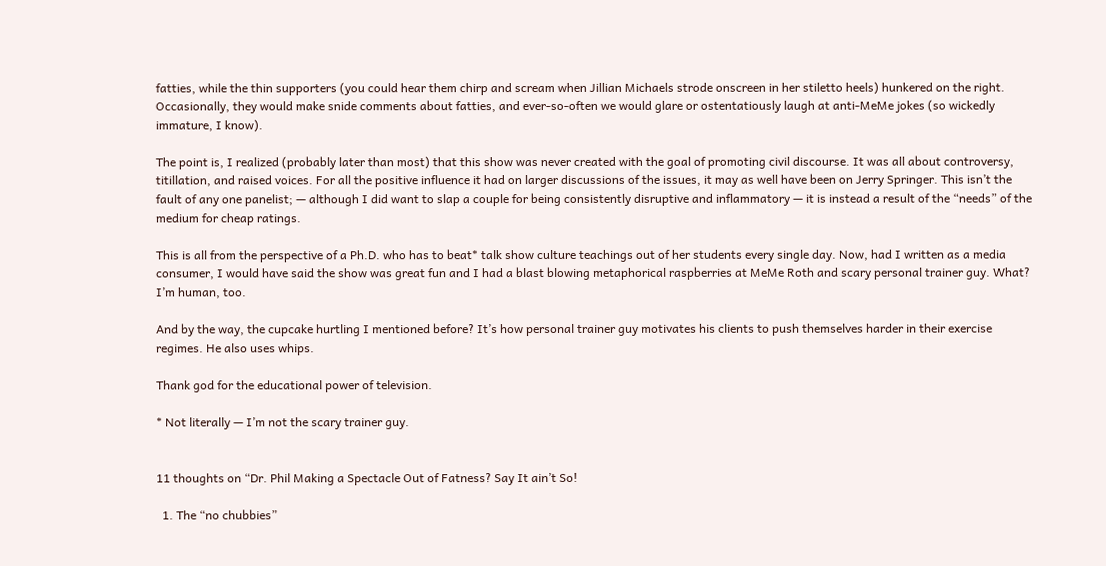fatties, while the thin supporters (you could hear them chirp and scream when Jillian Michaels strode onscreen in her stiletto heels) hunkered on the right. Occasionally, they would make snide comments about fatties, and ever-so-often we would glare or ostentatiously laugh at anti-MeMe jokes (so wickedly immature, I know).

The point is, I realized (probably later than most) that this show was never created with the goal of promoting civil discourse. It was all about controversy, titillation, and raised voices. For all the positive influence it had on larger discussions of the issues, it may as well have been on Jerry Springer. This isn’t the fault of any one panelist; — although I did want to slap a couple for being consistently disruptive and inflammatory — it is instead a result of the “needs” of the medium for cheap ratings.

This is all from the perspective of a Ph.D. who has to beat* talk show culture teachings out of her students every single day. Now, had I written as a media consumer, I would have said the show was great fun and I had a blast blowing metaphorical raspberries at MeMe Roth and scary personal trainer guy. What? I’m human, too.

And by the way, the cupcake hurtling I mentioned before? It’s how personal trainer guy motivates his clients to push themselves harder in their exercise regimes. He also uses whips.

Thank god for the educational power of television.

* Not literally — I’m not the scary trainer guy.


11 thoughts on “Dr. Phil Making a Spectacle Out of Fatness? Say It ain’t So!

  1. The “no chubbies”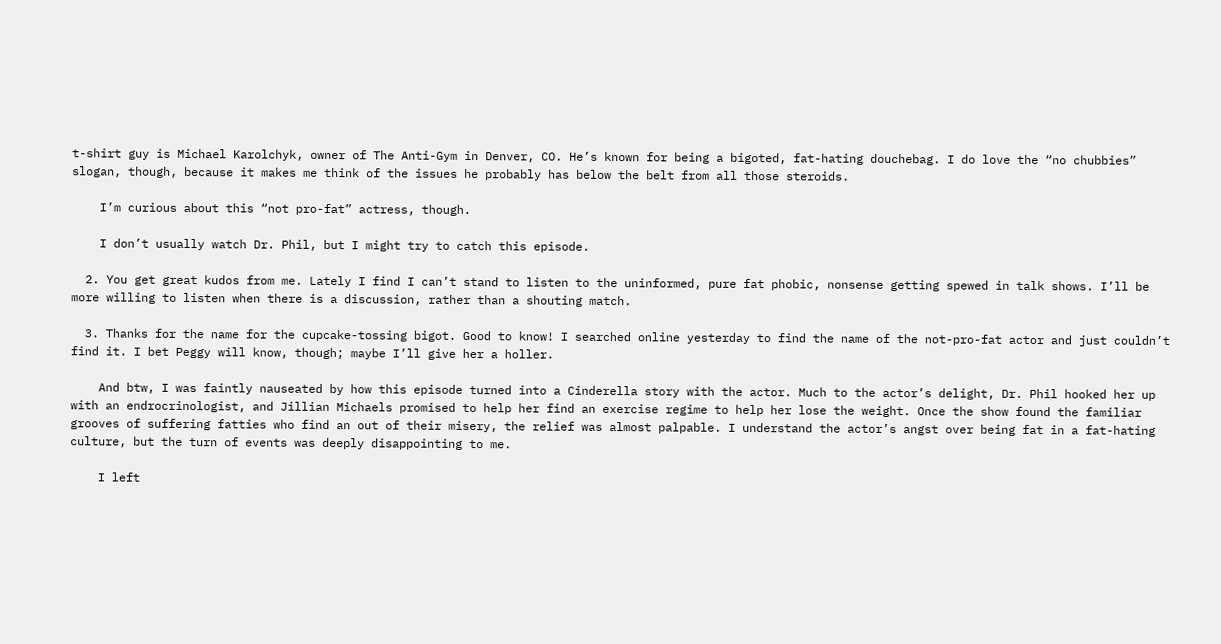t-shirt guy is Michael Karolchyk, owner of The Anti-Gym in Denver, CO. He’s known for being a bigoted, fat-hating douchebag. I do love the “no chubbies” slogan, though, because it makes me think of the issues he probably has below the belt from all those steroids.

    I’m curious about this “not pro-fat” actress, though.

    I don’t usually watch Dr. Phil, but I might try to catch this episode.

  2. You get great kudos from me. Lately I find I can’t stand to listen to the uninformed, pure fat phobic, nonsense getting spewed in talk shows. I’ll be more willing to listen when there is a discussion, rather than a shouting match.

  3. Thanks for the name for the cupcake-tossing bigot. Good to know! I searched online yesterday to find the name of the not-pro-fat actor and just couldn’t find it. I bet Peggy will know, though; maybe I’ll give her a holler.

    And btw, I was faintly nauseated by how this episode turned into a Cinderella story with the actor. Much to the actor’s delight, Dr. Phil hooked her up with an endrocrinologist, and Jillian Michaels promised to help her find an exercise regime to help her lose the weight. Once the show found the familiar grooves of suffering fatties who find an out of their misery, the relief was almost palpable. I understand the actor’s angst over being fat in a fat-hating culture, but the turn of events was deeply disappointing to me.

    I left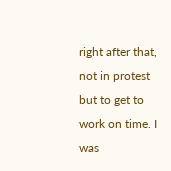right after that, not in protest but to get to work on time. I was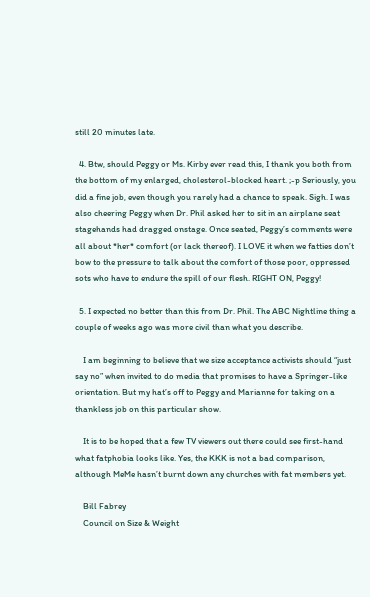still 20 minutes late.

  4. Btw, should Peggy or Ms. Kirby ever read this, I thank you both from the bottom of my enlarged, cholesterol-blocked heart. ;-p Seriously, you did a fine job, even though you rarely had a chance to speak. Sigh. I was also cheering Peggy when Dr. Phil asked her to sit in an airplane seat stagehands had dragged onstage. Once seated, Peggy’s comments were all about *her* comfort (or lack thereof). I LOVE it when we fatties don’t bow to the pressure to talk about the comfort of those poor, oppressed sots who have to endure the spill of our flesh. RIGHT ON, Peggy!

  5. I expected no better than this from Dr. Phil. The ABC Nightline thing a couple of weeks ago was more civil than what you describe.

    I am beginning to believe that we size acceptance activists should “just say no” when invited to do media that promises to have a Springer-like orientation. But my hat’s off to Peggy and Marianne for taking on a thankless job on this particular show.

    It is to be hoped that a few TV viewers out there could see first-hand what fatphobia looks like. Yes, the KKK is not a bad comparison, although MeMe hasn’t burnt down any churches with fat members yet.

    Bill Fabrey
    Council on Size & Weight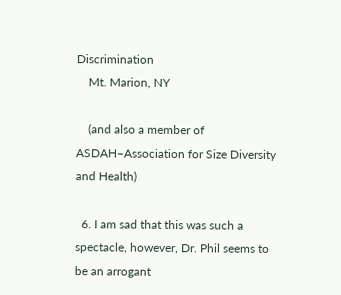Discrimination
    Mt. Marion, NY

    (and also a member of ASDAH–Association for Size Diversity and Health)

  6. I am sad that this was such a spectacle, however, Dr. Phil seems to be an arrogant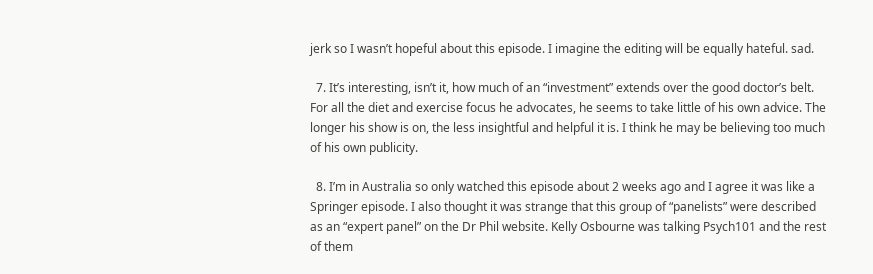jerk so I wasn’t hopeful about this episode. I imagine the editing will be equally hateful. sad.

  7. It’s interesting, isn’t it, how much of an “investment” extends over the good doctor’s belt. For all the diet and exercise focus he advocates, he seems to take little of his own advice. The longer his show is on, the less insightful and helpful it is. I think he may be believing too much of his own publicity.

  8. I’m in Australia so only watched this episode about 2 weeks ago and I agree it was like a Springer episode. I also thought it was strange that this group of “panelists” were described as an “expert panel” on the Dr Phil website. Kelly Osbourne was talking Psych101 and the rest of them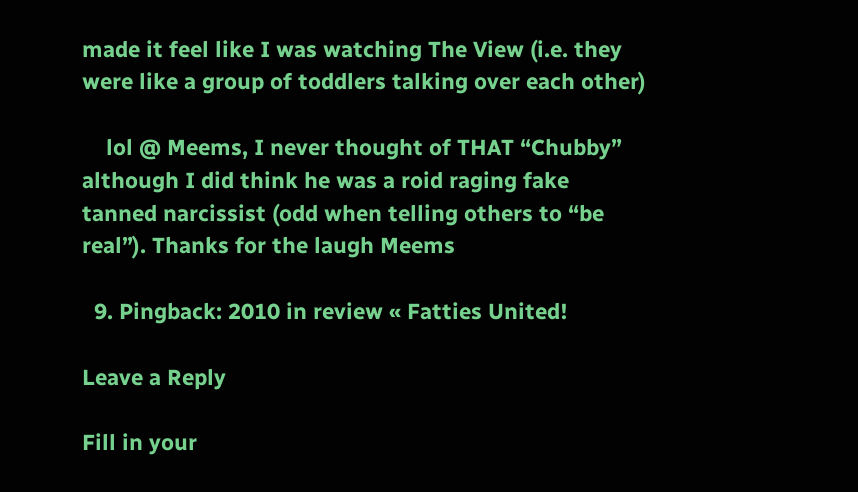made it feel like I was watching The View (i.e. they were like a group of toddlers talking over each other)

    lol @ Meems, I never thought of THAT “Chubby” although I did think he was a roid raging fake tanned narcissist (odd when telling others to “be real”). Thanks for the laugh Meems

  9. Pingback: 2010 in review « Fatties United!

Leave a Reply

Fill in your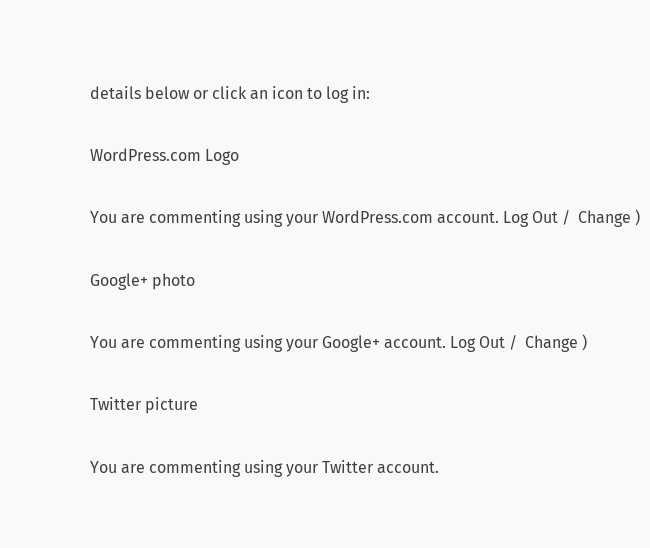details below or click an icon to log in:

WordPress.com Logo

You are commenting using your WordPress.com account. Log Out /  Change )

Google+ photo

You are commenting using your Google+ account. Log Out /  Change )

Twitter picture

You are commenting using your Twitter account.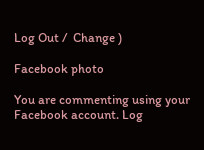Log Out /  Change )

Facebook photo

You are commenting using your Facebook account. Log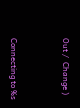Out /  Change )


Connecting to %s